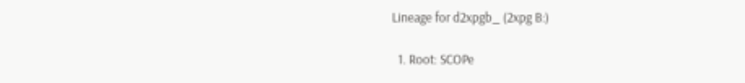Lineage for d2xpgb_ (2xpg B:)

  1. Root: SCOPe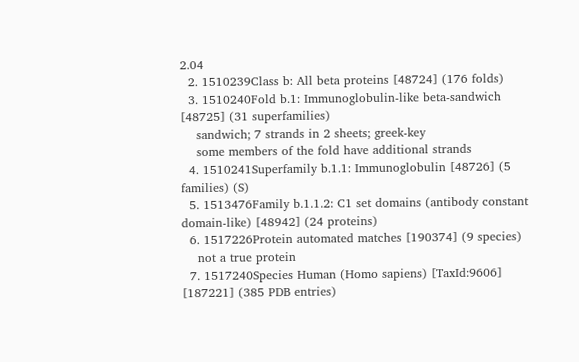2.04
  2. 1510239Class b: All beta proteins [48724] (176 folds)
  3. 1510240Fold b.1: Immunoglobulin-like beta-sandwich [48725] (31 superfamilies)
    sandwich; 7 strands in 2 sheets; greek-key
    some members of the fold have additional strands
  4. 1510241Superfamily b.1.1: Immunoglobulin [48726] (5 families) (S)
  5. 1513476Family b.1.1.2: C1 set domains (antibody constant domain-like) [48942] (24 proteins)
  6. 1517226Protein automated matches [190374] (9 species)
    not a true protein
  7. 1517240Species Human (Homo sapiens) [TaxId:9606] [187221] (385 PDB entries)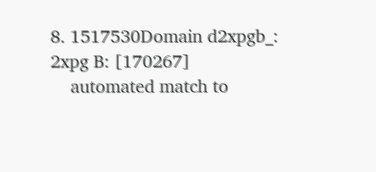8. 1517530Domain d2xpgb_: 2xpg B: [170267]
    automated match to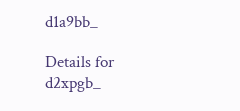d1a9bb_

Details for d2xpgb_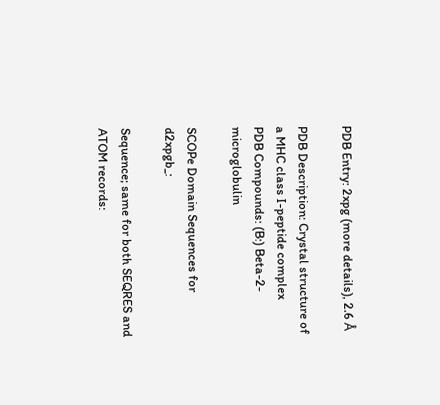PDB Entry: 2xpg (more details), 2.6 Å

PDB Description: Crystal structure of a MHC class I-peptide complex
PDB Compounds: (B:) Beta-2-microglobulin

SCOPe Domain Sequences for d2xpgb_:

Sequence; same for both SEQRES and ATOM records: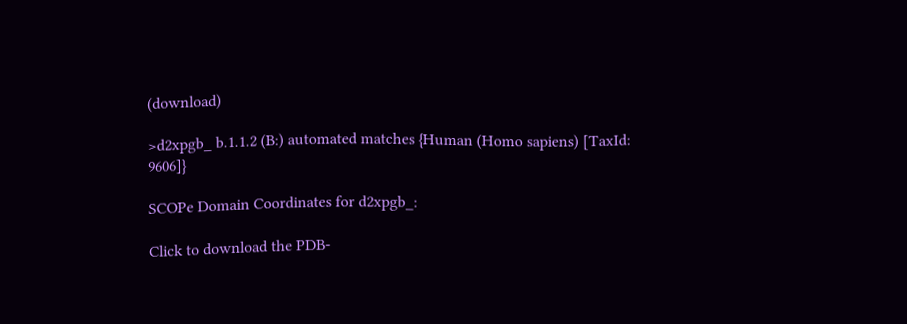(download)

>d2xpgb_ b.1.1.2 (B:) automated matches {Human (Homo sapiens) [TaxId: 9606]}

SCOPe Domain Coordinates for d2xpgb_:

Click to download the PDB-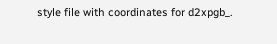style file with coordinates for d2xpgb_.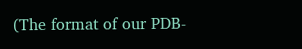(The format of our PDB-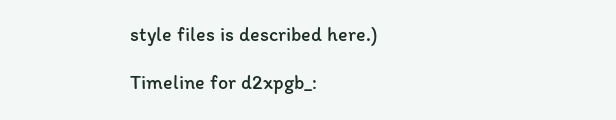style files is described here.)

Timeline for d2xpgb_: